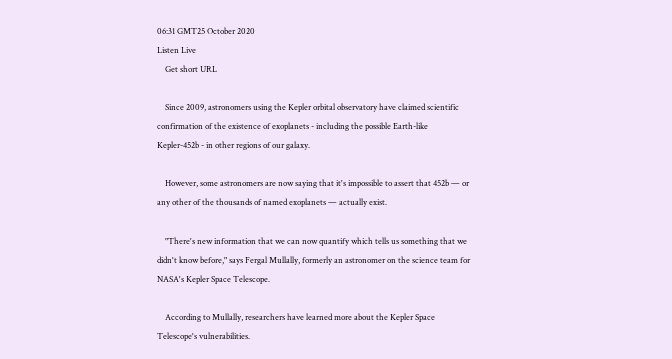06:31 GMT25 October 2020
Listen Live
    Get short URL

    Since 2009, astronomers using the Kepler orbital observatory have claimed scientific confirmation of the existence of exoplanets - including the possible Earth-like Kepler-452b - in other regions of our galaxy.

    However, some astronomers are now saying that it's impossible to assert that 452b — or any other of the thousands of named exoplanets — actually exist.

    "There's new information that we can now quantify which tells us something that we didn't know before," says Fergal Mullally, formerly an astronomer on the science team for NASA's Kepler Space Telescope.

    According to Mullally, researchers have learned more about the Kepler Space Telescope's vulnerabilities.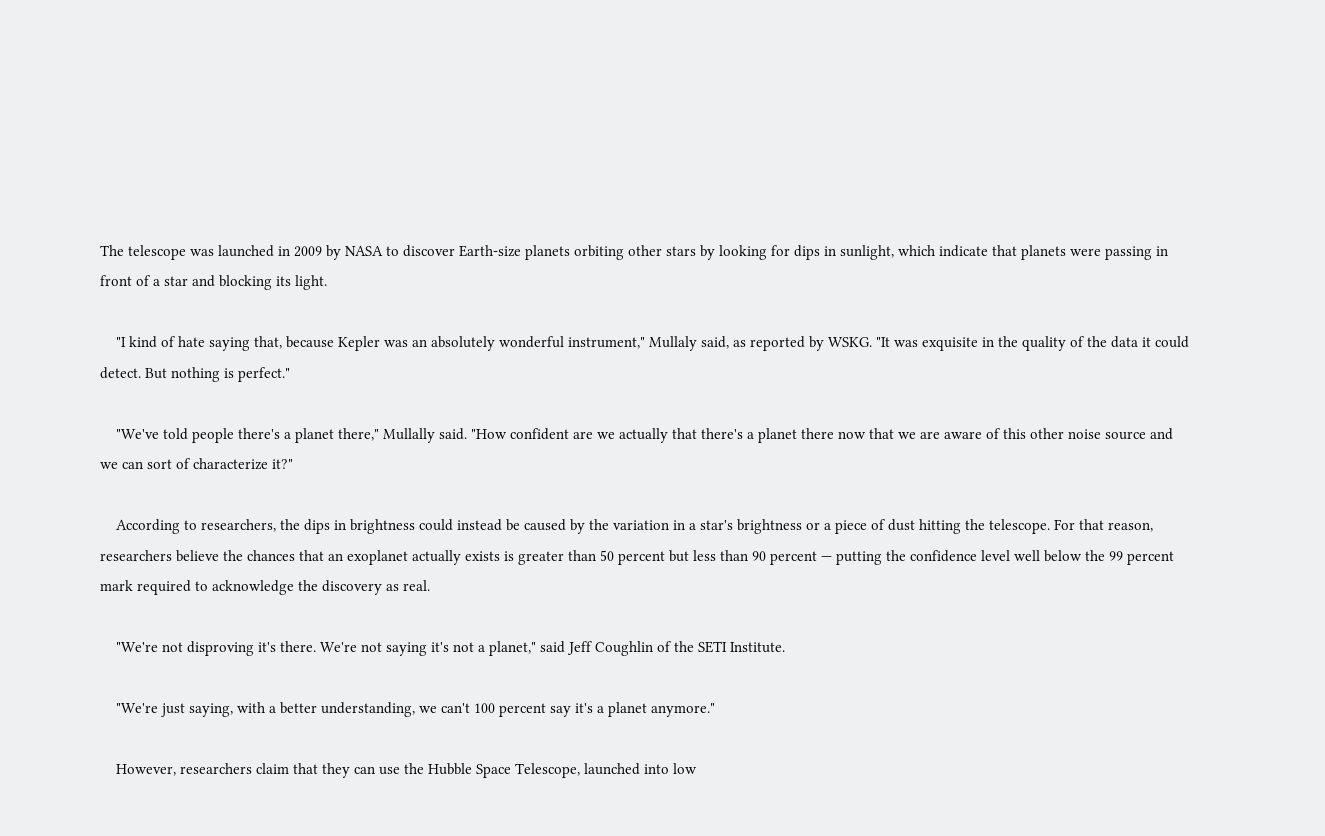The telescope was launched in 2009 by NASA to discover Earth-size planets orbiting other stars by looking for dips in sunlight, which indicate that planets were passing in front of a star and blocking its light.

    "I kind of hate saying that, because Kepler was an absolutely wonderful instrument," Mullaly said, as reported by WSKG. "It was exquisite in the quality of the data it could detect. But nothing is perfect."

    "We've told people there's a planet there," Mullally said. "How confident are we actually that there's a planet there now that we are aware of this other noise source and we can sort of characterize it?"

    According to researchers, the dips in brightness could instead be caused by the variation in a star's brightness or a piece of dust hitting the telescope. For that reason, researchers believe the chances that an exoplanet actually exists is greater than 50 percent but less than 90 percent — putting the confidence level well below the 99 percent mark required to acknowledge the discovery as real.

    "We're not disproving it's there. We're not saying it's not a planet," said Jeff Coughlin of the SETI Institute.

    "We're just saying, with a better understanding, we can't 100 percent say it's a planet anymore."

    However, researchers claim that they can use the Hubble Space Telescope, launched into low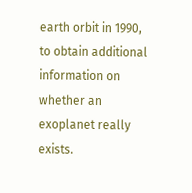earth orbit in 1990, to obtain additional information on whether an exoplanet really exists.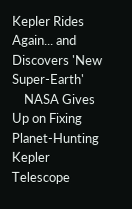Kepler Rides Again... and Discovers 'New Super-Earth'
    NASA Gives Up on Fixing Planet-Hunting Kepler Telescope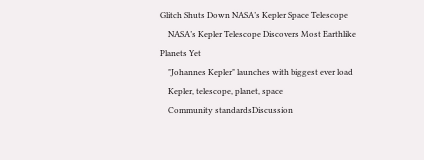Glitch Shuts Down NASA’s Kepler Space Telescope
    NASA’s Kepler Telescope Discovers Most Earthlike Planets Yet
    "Johannes Kepler" launches with biggest ever load
    Kepler, telescope, planet, space
    Community standardsDiscussion